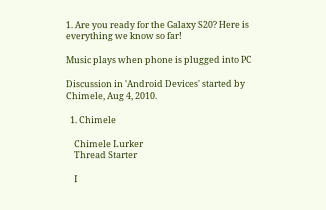1. Are you ready for the Galaxy S20? Here is everything we know so far!

Music plays when phone is plugged into PC

Discussion in 'Android Devices' started by Chimele, Aug 4, 2010.

  1. Chimele

    Chimele Lurker
    Thread Starter

    I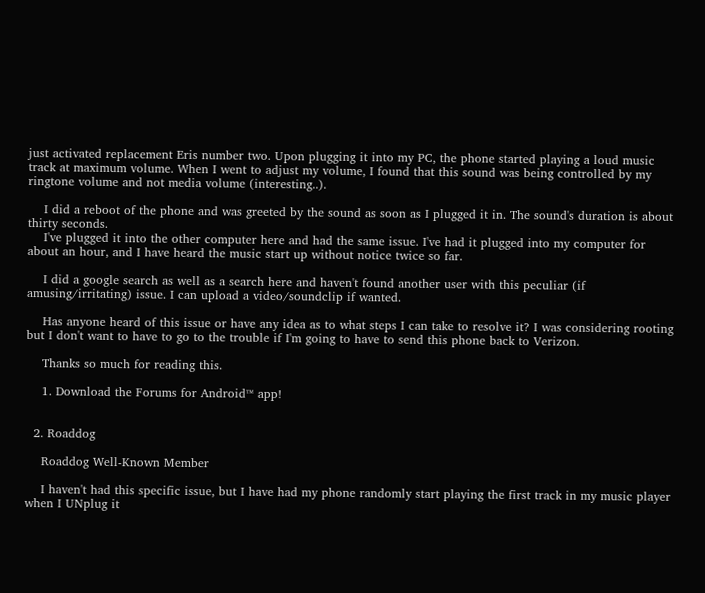just activated replacement Eris number two. Upon plugging it into my PC, the phone started playing a loud music track at maximum volume. When I went to adjust my volume, I found that this sound was being controlled by my ringtone volume and not media volume (interesting..).

    I did a reboot of the phone and was greeted by the sound as soon as I plugged it in. The sound's duration is about thirty seconds.
    I've plugged it into the other computer here and had the same issue. I've had it plugged into my computer for about an hour, and I have heard the music start up without notice twice so far.

    I did a google search as well as a search here and haven't found another user with this peculiar (if amusing/irritating) issue. I can upload a video/soundclip if wanted.

    Has anyone heard of this issue or have any idea as to what steps I can take to resolve it? I was considering rooting but I don't want to have to go to the trouble if I'm going to have to send this phone back to Verizon.

    Thanks so much for reading this.

    1. Download the Forums for Android™ app!


  2. Roaddog

    Roaddog Well-Known Member

    I haven't had this specific issue, but I have had my phone randomly start playing the first track in my music player when I UNplug it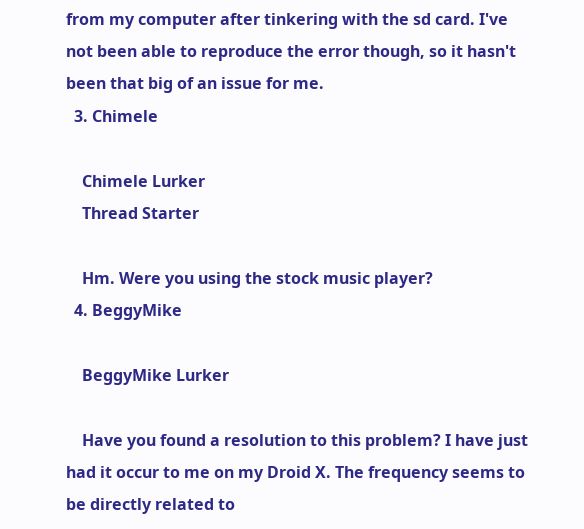from my computer after tinkering with the sd card. I've not been able to reproduce the error though, so it hasn't been that big of an issue for me.
  3. Chimele

    Chimele Lurker
    Thread Starter

    Hm. Were you using the stock music player?
  4. BeggyMike

    BeggyMike Lurker

    Have you found a resolution to this problem? I have just had it occur to me on my Droid X. The frequency seems to be directly related to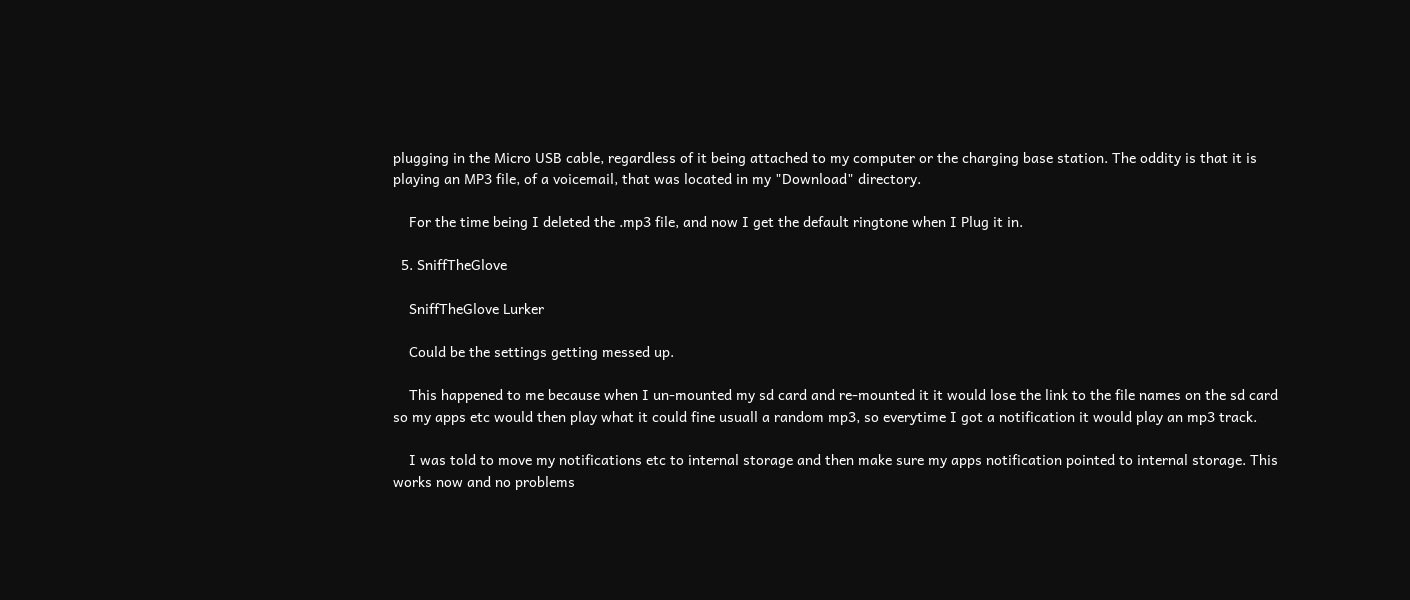plugging in the Micro USB cable, regardless of it being attached to my computer or the charging base station. The oddity is that it is playing an MP3 file, of a voicemail, that was located in my "Download" directory.

    For the time being I deleted the .mp3 file, and now I get the default ringtone when I Plug it in.

  5. SniffTheGlove

    SniffTheGlove Lurker

    Could be the settings getting messed up.

    This happened to me because when I un-mounted my sd card and re-mounted it it would lose the link to the file names on the sd card so my apps etc would then play what it could fine usuall a random mp3, so everytime I got a notification it would play an mp3 track.

    I was told to move my notifications etc to internal storage and then make sure my apps notification pointed to internal storage. This works now and no problems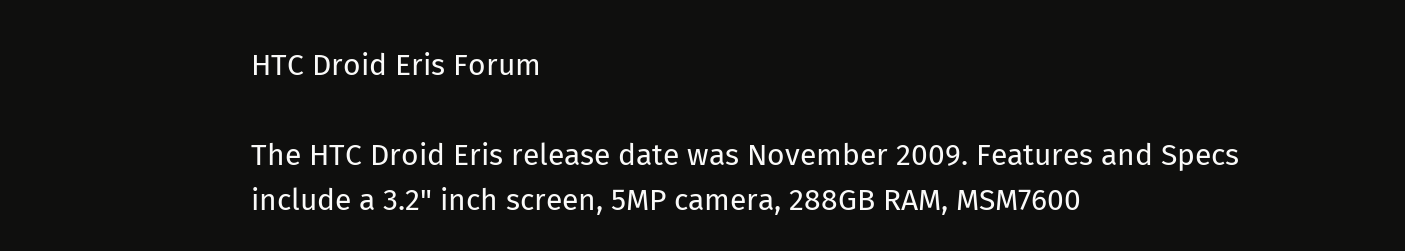HTC Droid Eris Forum

The HTC Droid Eris release date was November 2009. Features and Specs include a 3.2" inch screen, 5MP camera, 288GB RAM, MSM7600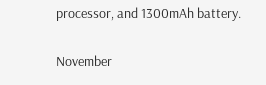processor, and 1300mAh battery.

November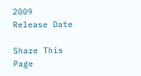2009
Release Date

Share This Page